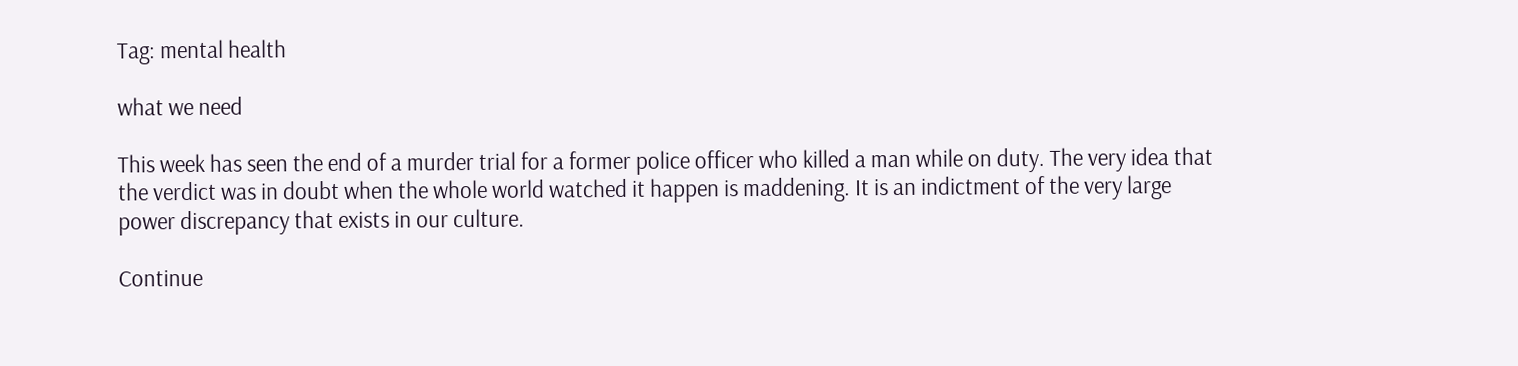Tag: mental health

what we need

This week has seen the end of a murder trial for a former police officer who killed a man while on duty. The very idea that the verdict was in doubt when the whole world watched it happen is maddening. It is an indictment of the very large power discrepancy that exists in our culture.

Continue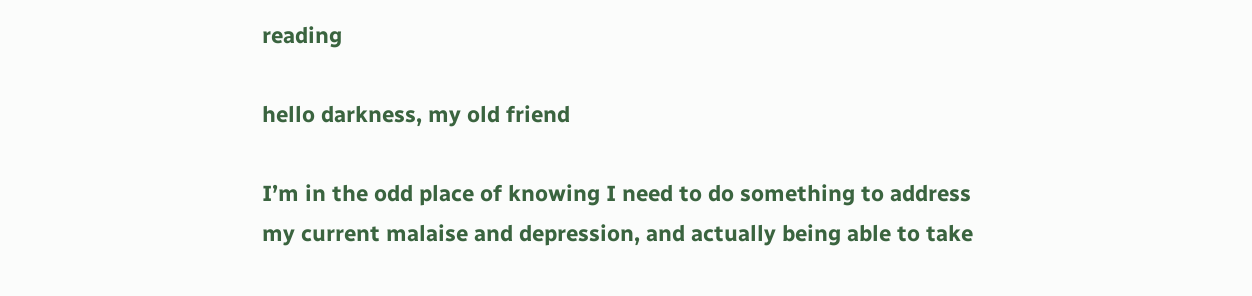reading

hello darkness, my old friend

I’m in the odd place of knowing I need to do something to address my current malaise and depression, and actually being able to take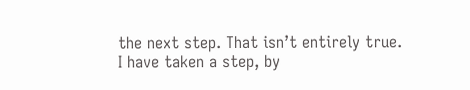the next step. That isn’t entirely true. I have taken a step, by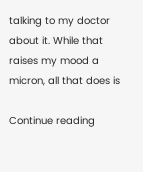talking to my doctor about it. While that raises my mood a micron, all that does is

Continue reading